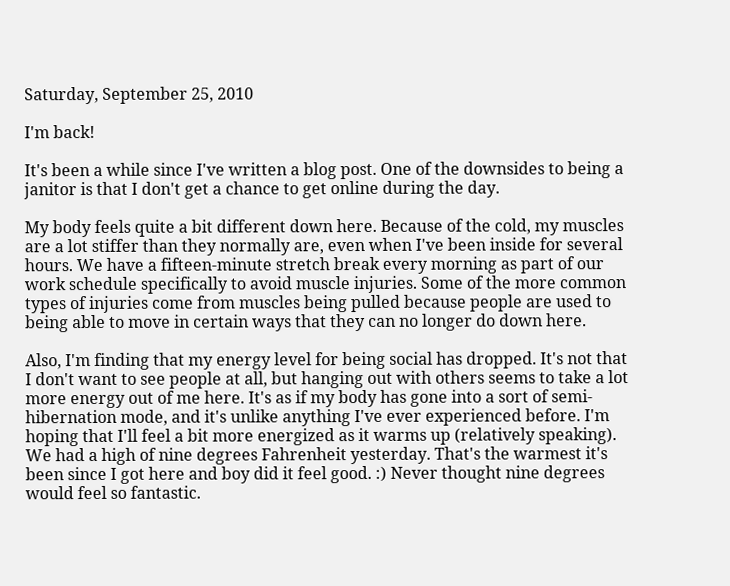Saturday, September 25, 2010

I'm back!

It's been a while since I've written a blog post. One of the downsides to being a janitor is that I don't get a chance to get online during the day.

My body feels quite a bit different down here. Because of the cold, my muscles are a lot stiffer than they normally are, even when I've been inside for several hours. We have a fifteen-minute stretch break every morning as part of our work schedule specifically to avoid muscle injuries. Some of the more common types of injuries come from muscles being pulled because people are used to being able to move in certain ways that they can no longer do down here.

Also, I'm finding that my energy level for being social has dropped. It's not that I don't want to see people at all, but hanging out with others seems to take a lot more energy out of me here. It's as if my body has gone into a sort of semi-hibernation mode, and it's unlike anything I've ever experienced before. I'm hoping that I'll feel a bit more energized as it warms up (relatively speaking). We had a high of nine degrees Fahrenheit yesterday. That's the warmest it's been since I got here and boy did it feel good. :) Never thought nine degrees would feel so fantastic.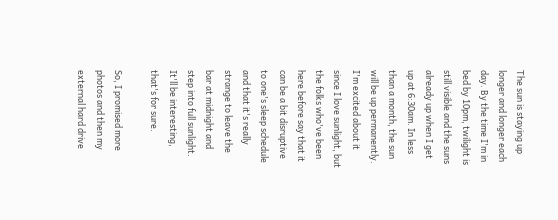The sun is staying up longer and longer each day. By the time I'm in bed by 10pm, twilight is still visible and the suns already up when I get up at 6:30am. In less than a month, the sun will be up permanently. I'm excited about it since I love sunlight, but the folks who've been here before say that it can be a bit disruptive to one's sleep schedule and that it's really strange to leave the bar at midnight and step into full sunlight. It'll be interesting, that's for sure.

So, I promised more photos and then my external hard drive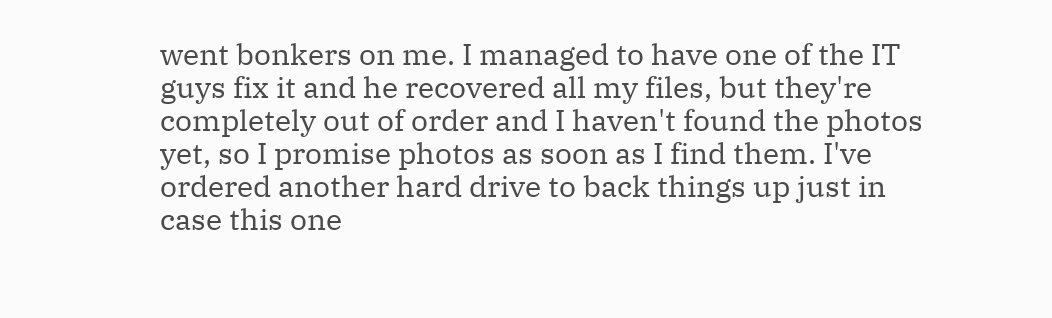went bonkers on me. I managed to have one of the IT guys fix it and he recovered all my files, but they're completely out of order and I haven't found the photos yet, so I promise photos as soon as I find them. I've ordered another hard drive to back things up just in case this one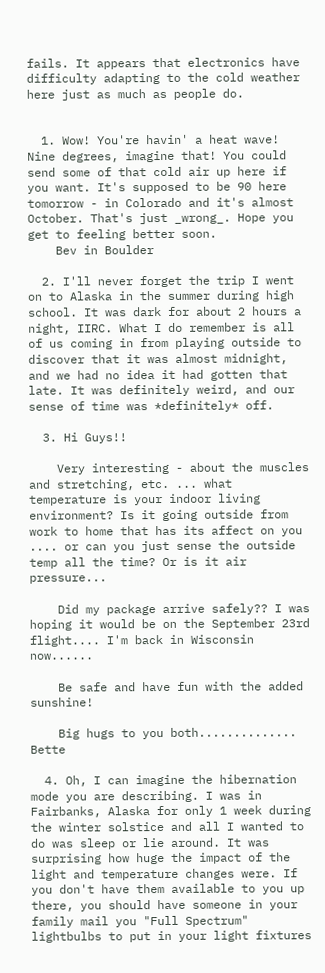fails. It appears that electronics have difficulty adapting to the cold weather here just as much as people do.


  1. Wow! You're havin' a heat wave! Nine degrees, imagine that! You could send some of that cold air up here if you want. It's supposed to be 90 here tomorrow - in Colorado and it's almost October. That's just _wrong_. Hope you get to feeling better soon.
    Bev in Boulder

  2. I'll never forget the trip I went on to Alaska in the summer during high school. It was dark for about 2 hours a night, IIRC. What I do remember is all of us coming in from playing outside to discover that it was almost midnight, and we had no idea it had gotten that late. It was definitely weird, and our sense of time was *definitely* off.

  3. Hi Guys!!

    Very interesting - about the muscles and stretching, etc. ... what temperature is your indoor living environment? Is it going outside from work to home that has its affect on you .... or can you just sense the outside temp all the time? Or is it air pressure...

    Did my package arrive safely?? I was hoping it would be on the September 23rd flight.... I'm back in Wisconsin now......

    Be safe and have fun with the added sunshine!

    Big hugs to you both.............. Bette

  4. Oh, I can imagine the hibernation mode you are describing. I was in Fairbanks, Alaska for only 1 week during the winter solstice and all I wanted to do was sleep or lie around. It was surprising how huge the impact of the light and temperature changes were. If you don't have them available to you up there, you should have someone in your family mail you "Full Spectrum" lightbulbs to put in your light fixtures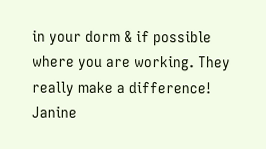in your dorm & if possible where you are working. They really make a difference! Janine